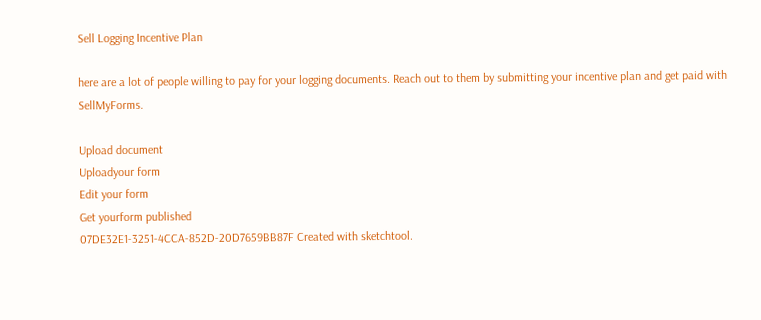Sell Logging Incentive Plan

here are a lot of people willing to pay for your logging documents. Reach out to them by submitting your incentive plan and get paid with SellMyForms.

Upload document
Uploadyour form
Edit your form
Get yourform published
07DE32E1-3251-4CCA-852D-20D7659BB87F Created with sketchtool.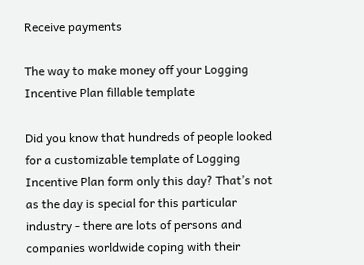Receive payments

The way to make money off your Logging Incentive Plan fillable template

Did you know that hundreds of people looked for a customizable template of Logging Incentive Plan form only this day? That’s not as the day is special for this particular industry - there are lots of persons and companies worldwide coping with their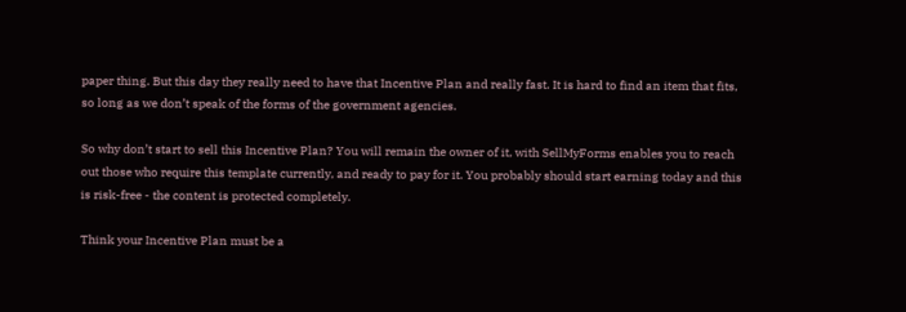paper thing. But this day they really need to have that Incentive Plan and really fast. It is hard to find an item that fits, so long as we don’t speak of the forms of the government agencies.

So why don’t start to sell this Incentive Plan? You will remain the owner of it, with SellMyForms enables you to reach out those who require this template currently, and ready to pay for it. You probably should start earning today and this is risk-free - the content is protected completely.

Think your Incentive Plan must be a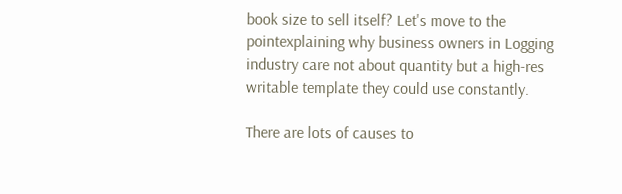book size to sell itself? Let's move to the pointexplaining why business owners in Logging industry care not about quantity but a high-res writable template they could use constantly.

There are lots of causes to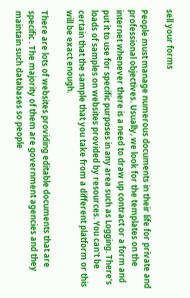sell your forms

People must manage numerous documents in their life for private and professional objectives. Usually, we look for the templates on the internet whenever there is a need to draw up contract or a form and put it to use for specific purposes in any area such as Logging. There's loads of samples on websites provided by resources. You can't be certain that the sample that you take from a different platform or this will be exact enough.

There are lots of websites providing editable documents that are specific . The majority of them are government agencies and they maintain such databases so people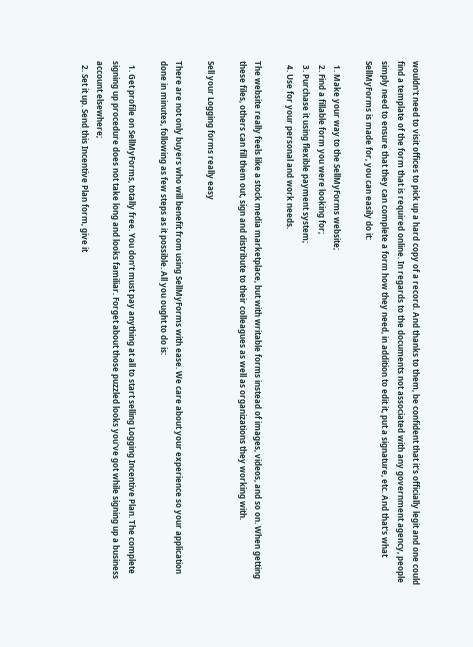wouldn't need to visit offices to pick up a hard copy of a record. And thanks to them, be confident that it's officially legit and one could find a template of the form that is required online. In regards to the documents not associated with any government agency, people simply need to ensure that they can complete a form how they need, in addition to edit it, put a signature, etc. And that's what SellMyForms is made for, you can easily do it:

  1. Make your way to the SellMyForms website;
  2. Find a fillable form you were looking for;
  3. Purchase it using flexible payment system;
  4. Use for your personal and work needs.

The website really feels like a stock media marketplace, but with writable forms instead of images, videos, and so on. When getting these files, others can fill them out, sign and distribute to their colleagues as well as organizations they working with.

Sell your Logging forms really easy

There are not only buyers who will benefit from using SellMyForms with ease. We care about your experience so your application done in minutes, following as few steps as it possible. All you ought to do is:

  1. Get profile on SellMyForms, totally free. You don’t must pay anything at all to start selling Logging Incentive Plan. The complete signing up procedure does not take long and looks familiar. Forget about those puzzled looks you've got while signing up a business account elsewhere;
  2. Set it up. Send this Incentive Plan form, give it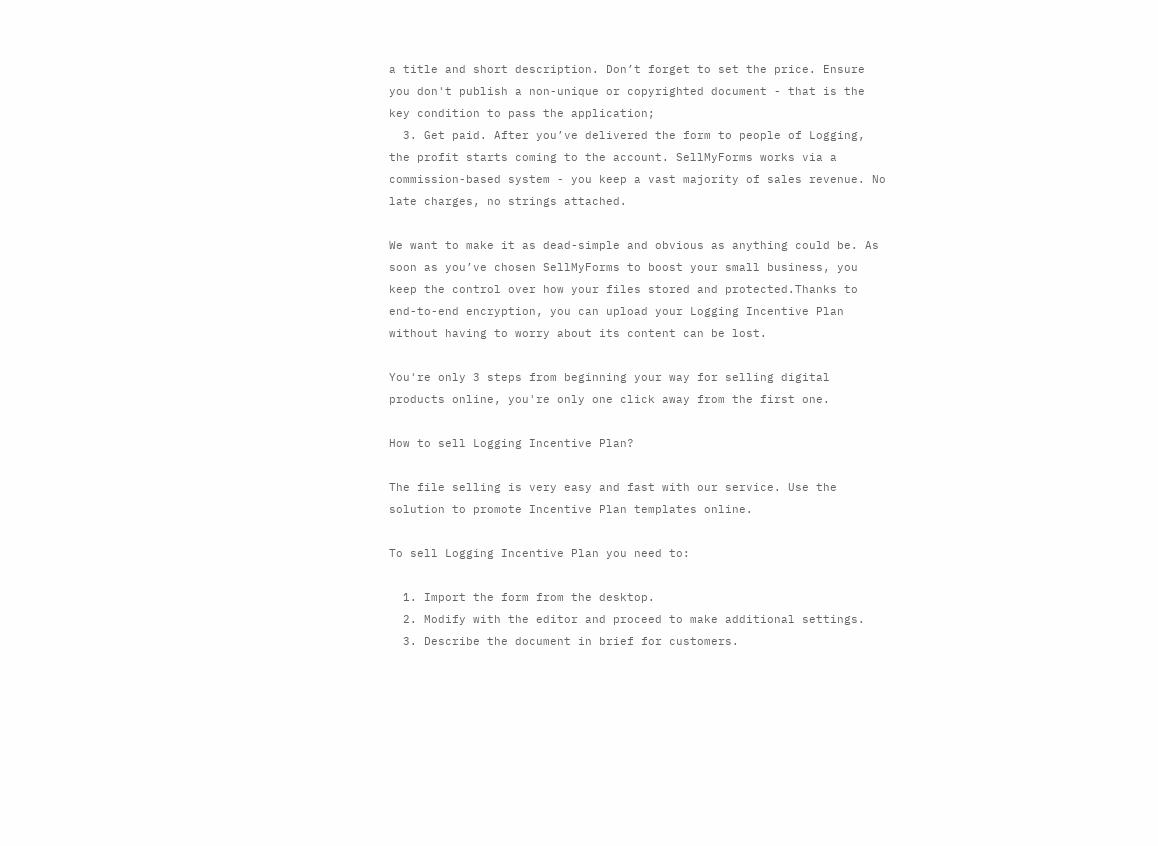a title and short description. Don’t forget to set the price. Ensure you don't publish a non-unique or copyrighted document - that is the key condition to pass the application;
  3. Get paid. After you’ve delivered the form to people of Logging, the profit starts coming to the account. SellMyForms works via a commission-based system - you keep a vast majority of sales revenue. No late charges, no strings attached.

We want to make it as dead-simple and obvious as anything could be. As soon as you’ve chosen SellMyForms to boost your small business, you keep the control over how your files stored and protected.Thanks to end-to-end encryption, you can upload your Logging Incentive Plan without having to worry about its content can be lost.

You're only 3 steps from beginning your way for selling digital products online, you're only one click away from the first one.

How to sell Logging Incentive Plan?

The file selling is very easy and fast with our service. Use the solution to promote Incentive Plan templates online.

To sell Logging Incentive Plan you need to:

  1. Import the form from the desktop.
  2. Modify with the editor and proceed to make additional settings.
  3. Describe the document in brief for customers.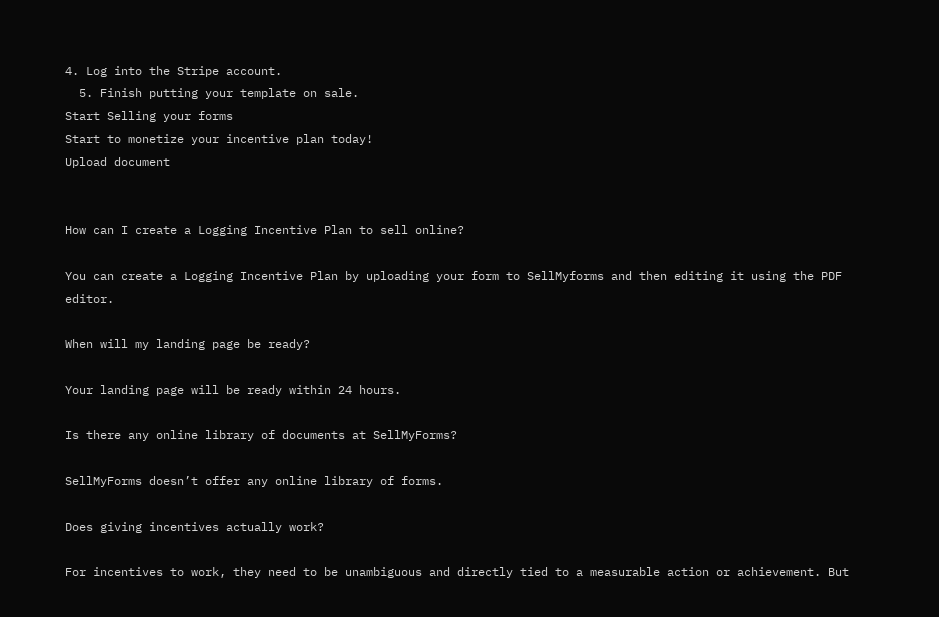4. Log into the Stripe account.
  5. Finish putting your template on sale.
Start Selling your forms
Start to monetize your incentive plan today!
Upload document


How can I create a Logging Incentive Plan to sell online?

You can create a Logging Incentive Plan by uploading your form to SellMyforms and then editing it using the PDF editor.

When will my landing page be ready?

Your landing page will be ready within 24 hours.

Is there any online library of documents at SellMyForms?

SellMyForms doesn’t offer any online library of forms.

Does giving incentives actually work?

For incentives to work, they need to be unambiguous and directly tied to a measurable action or achievement. But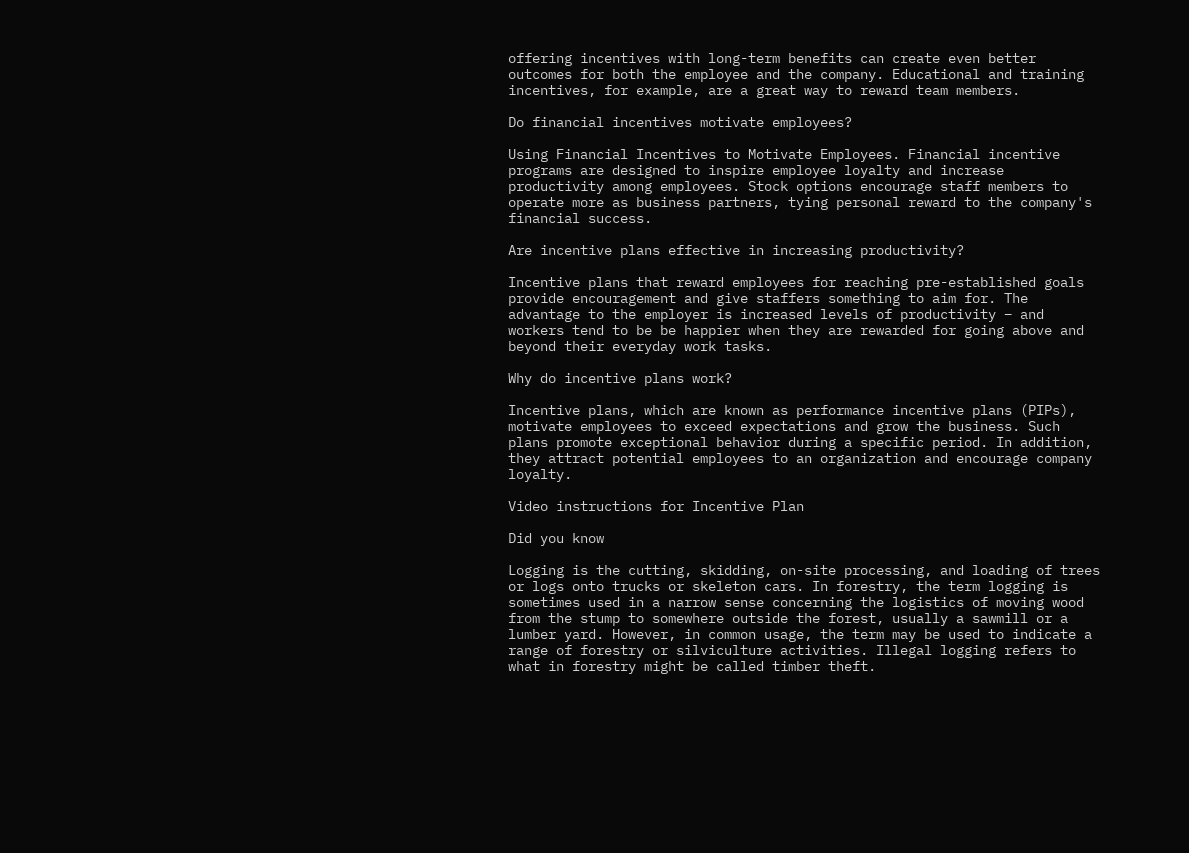offering incentives with long-term benefits can create even better outcomes for both the employee and the company. Educational and training incentives, for example, are a great way to reward team members.

Do financial incentives motivate employees?

Using Financial Incentives to Motivate Employees. Financial incentive programs are designed to inspire employee loyalty and increase productivity among employees. Stock options encourage staff members to operate more as business partners, tying personal reward to the company's financial success.

Are incentive plans effective in increasing productivity?

Incentive plans that reward employees for reaching pre-established goals provide encouragement and give staffers something to aim for. The advantage to the employer is increased levels of productivity – and workers tend to be be happier when they are rewarded for going above and beyond their everyday work tasks.

Why do incentive plans work?

Incentive plans, which are known as performance incentive plans (PIPs), motivate employees to exceed expectations and grow the business. Such plans promote exceptional behavior during a specific period. In addition, they attract potential employees to an organization and encourage company loyalty.

Video instructions for Incentive Plan

Did you know

Logging is the cutting, skidding, on-site processing, and loading of trees or logs onto trucks or skeleton cars. In forestry, the term logging is sometimes used in a narrow sense concerning the logistics of moving wood from the stump to somewhere outside the forest, usually a sawmill or a lumber yard. However, in common usage, the term may be used to indicate a range of forestry or silviculture activities. Illegal logging refers to what in forestry might be called timber theft.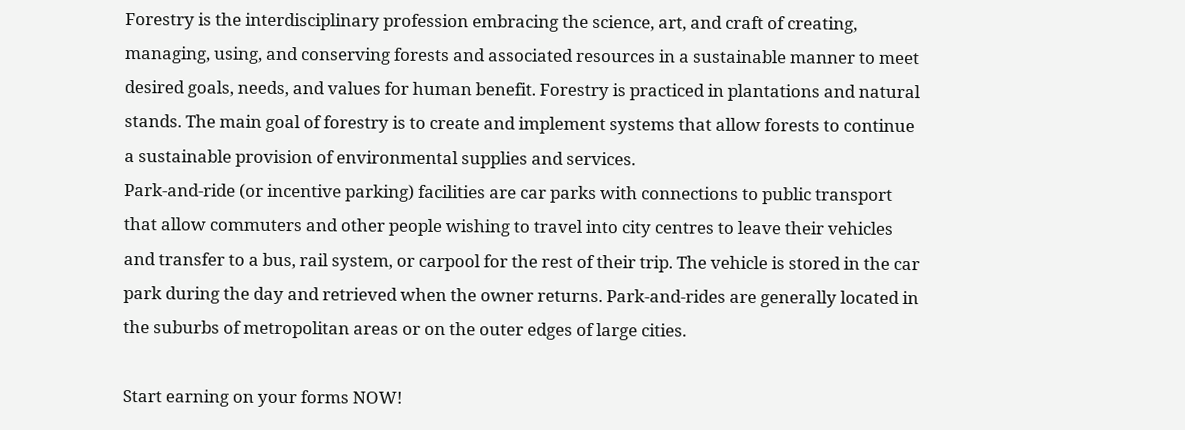Forestry is the interdisciplinary profession embracing the science, art, and craft of creating, managing, using, and conserving forests and associated resources in a sustainable manner to meet desired goals, needs, and values for human benefit. Forestry is practiced in plantations and natural stands. The main goal of forestry is to create and implement systems that allow forests to continue a sustainable provision of environmental supplies and services.
Park-and-ride (or incentive parking) facilities are car parks with connections to public transport that allow commuters and other people wishing to travel into city centres to leave their vehicles and transfer to a bus, rail system, or carpool for the rest of their trip. The vehicle is stored in the car park during the day and retrieved when the owner returns. Park-and-rides are generally located in the suburbs of metropolitan areas or on the outer edges of large cities.

Start earning on your forms NOW!